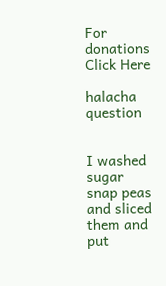For donations Click Here

halacha question


I washed sugar snap peas and sliced them and put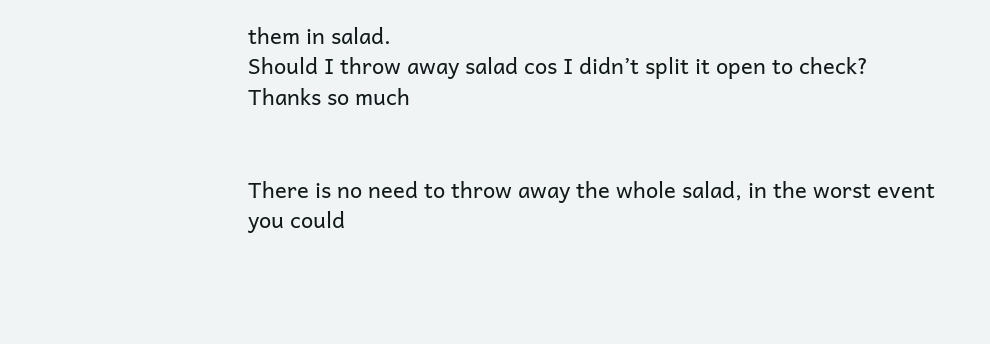them in salad.
Should I throw away salad cos I didn’t split it open to check?
Thanks so much


There is no need to throw away the whole salad, in the worst event you could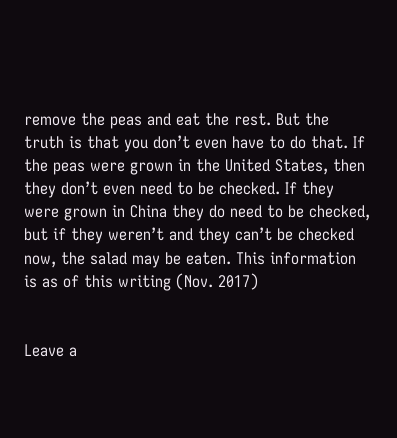remove the peas and eat the rest. But the truth is that you don’t even have to do that. If the peas were grown in the United States, then they don’t even need to be checked. If they were grown in China they do need to be checked, but if they weren’t and they can’t be checked now, the salad may be eaten. This information is as of this writing (Nov. 2017)


Leave a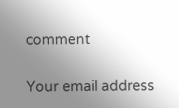comment

Your email address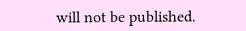will not be published.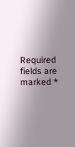Required fields are marked *